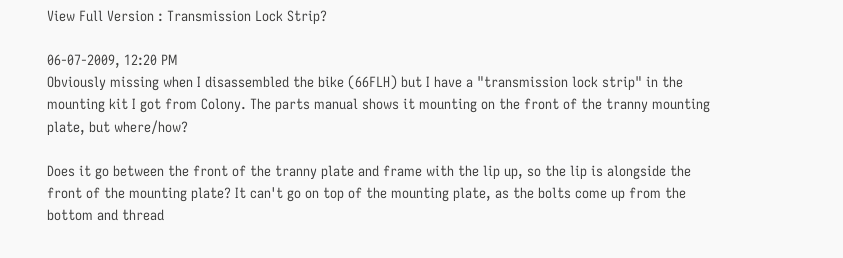View Full Version : Transmission Lock Strip?

06-07-2009, 12:20 PM
Obviously missing when I disassembled the bike (66FLH) but I have a "transmission lock strip" in the mounting kit I got from Colony. The parts manual shows it mounting on the front of the tranny mounting plate, but where/how?

Does it go between the front of the tranny plate and frame with the lip up, so the lip is alongside the front of the mounting plate? It can't go on top of the mounting plate, as the bolts come up from the bottom and thread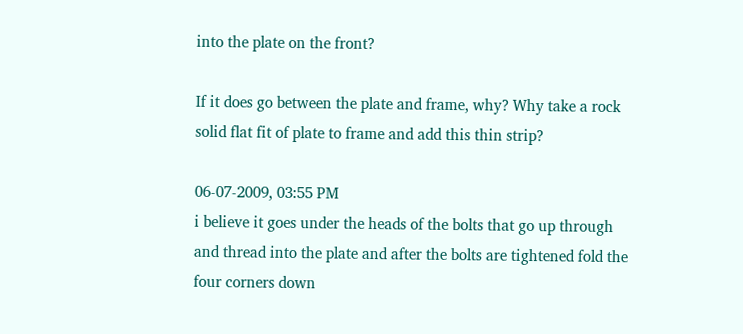into the plate on the front?

If it does go between the plate and frame, why? Why take a rock solid flat fit of plate to frame and add this thin strip?

06-07-2009, 03:55 PM
i believe it goes under the heads of the bolts that go up through and thread into the plate and after the bolts are tightened fold the four corners down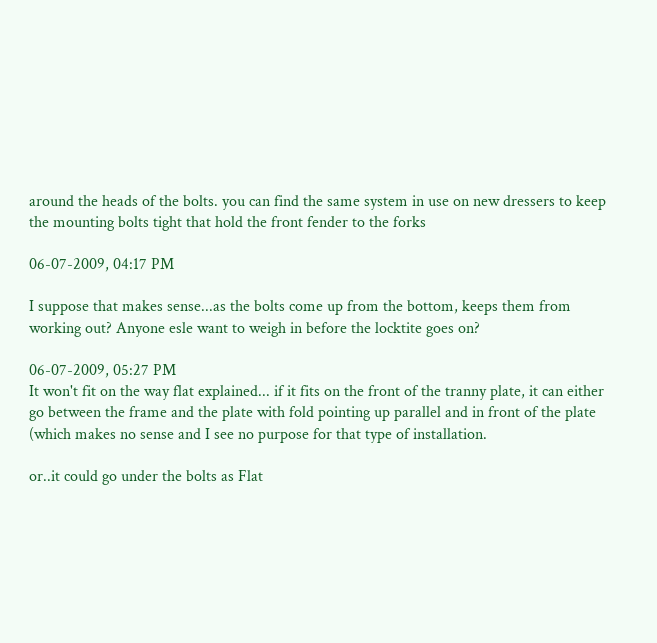around the heads of the bolts. you can find the same system in use on new dressers to keep the mounting bolts tight that hold the front fender to the forks

06-07-2009, 04:17 PM

I suppose that makes sense...as the bolts come up from the bottom, keeps them from working out? Anyone esle want to weigh in before the locktite goes on?

06-07-2009, 05:27 PM
It won't fit on the way flat explained... if it fits on the front of the tranny plate, it can either go between the frame and the plate with fold pointing up parallel and in front of the plate (which makes no sense and I see no purpose for that type of installation.

or..it could go under the bolts as Flat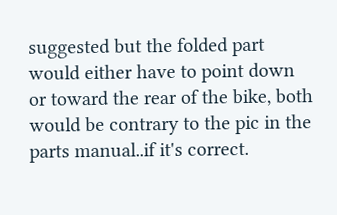suggested but the folded part would either have to point down or toward the rear of the bike, both would be contrary to the pic in the parts manual..if it's correct.